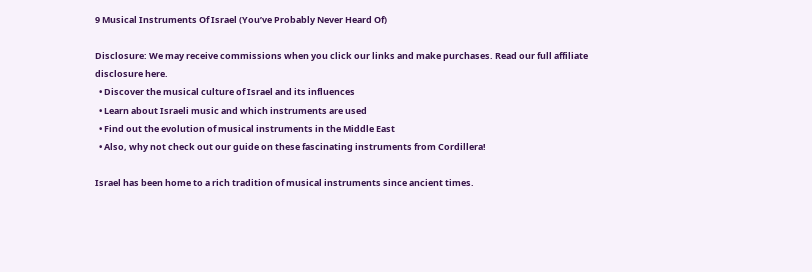9 Musical Instruments Of Israel (You’ve Probably Never Heard Of)

Disclosure: We may receive commissions when you click our links and make purchases. Read our full affiliate disclosure here.
  • Discover the musical culture of Israel and its influences
  • Learn about Israeli music and which instruments are used
  • Find out the evolution of musical instruments in the Middle East
  • Also, why not check out our guide on these fascinating instruments from Cordillera!

Israel has been home to a rich tradition of musical instruments since ancient times.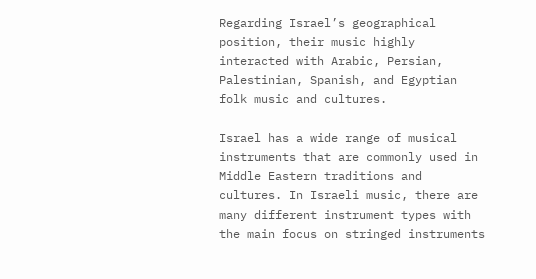Regarding Israel’s geographical position, their music highly interacted with Arabic, Persian, Palestinian, Spanish, and Egyptian folk music and cultures.

Israel has a wide range of musical instruments that are commonly used in Middle Eastern traditions and cultures. In Israeli music, there are many different instrument types with the main focus on stringed instruments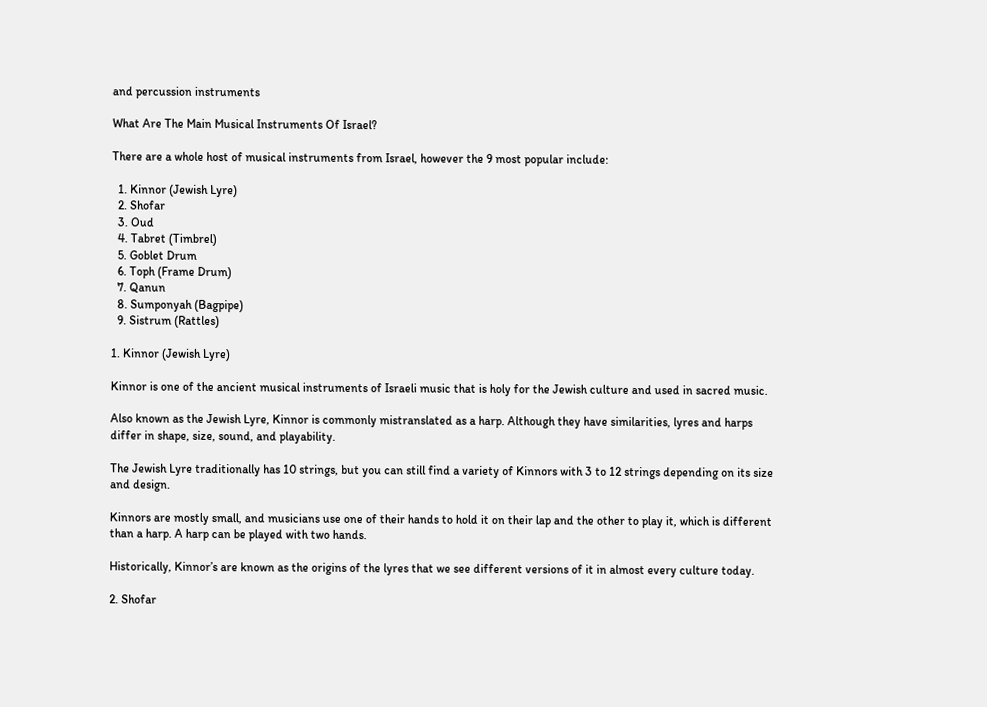and percussion instruments

What Are The Main Musical Instruments Of Israel?

There are a whole host of musical instruments from Israel, however the 9 most popular include:

  1. Kinnor (Jewish Lyre)
  2. Shofar
  3. Oud
  4. Tabret (Timbrel)
  5. Goblet Drum
  6. Toph (Frame Drum)
  7. Qanun
  8. Sumponyah (Bagpipe)
  9. Sistrum (Rattles)

1. Kinnor (Jewish Lyre)

Kinnor is one of the ancient musical instruments of Israeli music that is holy for the Jewish culture and used in sacred music.

Also known as the Jewish Lyre, Kinnor is commonly mistranslated as a harp. Although they have similarities, lyres and harps differ in shape, size, sound, and playability.

The Jewish Lyre traditionally has 10 strings, but you can still find a variety of Kinnors with 3 to 12 strings depending on its size and design.

Kinnors are mostly small, and musicians use one of their hands to hold it on their lap and the other to play it, which is different than a harp. A harp can be played with two hands.

Historically, Kinnor’s are known as the origins of the lyres that we see different versions of it in almost every culture today.

2. Shofar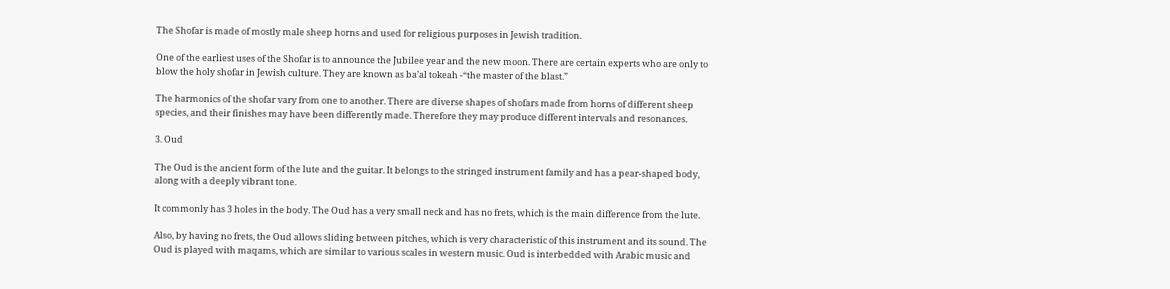The Shofar is made of mostly male sheep horns and used for religious purposes in Jewish tradition.

One of the earliest uses of the Shofar is to announce the Jubilee year and the new moon. There are certain experts who are only to blow the holy shofar in Jewish culture. They are known as ba’al tokeah -“the master of the blast.”

The harmonics of the shofar vary from one to another. There are diverse shapes of shofars made from horns of different sheep species, and their finishes may have been differently made. Therefore they may produce different intervals and resonances.

3. Oud

The Oud is the ancient form of the lute and the guitar. It belongs to the stringed instrument family and has a pear-shaped body, along with a deeply vibrant tone.

It commonly has 3 holes in the body. The Oud has a very small neck and has no frets, which is the main difference from the lute.

Also, by having no frets, the Oud allows sliding between pitches, which is very characteristic of this instrument and its sound. The Oud is played with maqams, which are similar to various scales in western music. Oud is interbedded with Arabic music and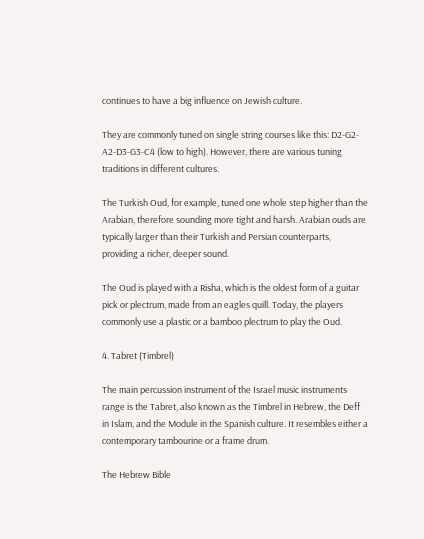continues to have a big influence on Jewish culture.

They are commonly tuned on single string courses like this: D2-G2-A2-D3-G3-C4 (low to high). However, there are various tuning traditions in different cultures.

The Turkish Oud, for example, tuned one whole step higher than the Arabian, therefore sounding more tight and harsh. Arabian ouds are typically larger than their Turkish and Persian counterparts, providing a richer, deeper sound.

The Oud is played with a Risha, which is the oldest form of a guitar pick or plectrum, made from an eagles quill. Today, the players commonly use a plastic or a bamboo plectrum to play the Oud.

4. Tabret (Timbrel)

The main percussion instrument of the Israel music instruments range is the Tabret, also known as the Timbrel in Hebrew, the Deff in Islam, and the Module in the Spanish culture. It resembles either a contemporary tambourine or a frame drum.

The Hebrew Bible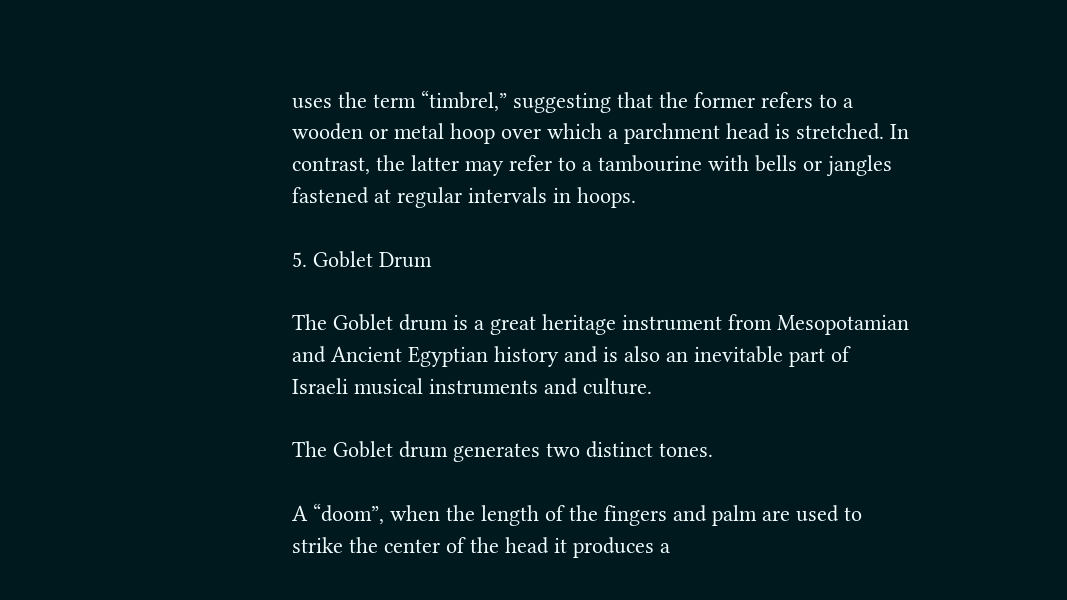uses the term “timbrel,” suggesting that the former refers to a wooden or metal hoop over which a parchment head is stretched. In contrast, the latter may refer to a tambourine with bells or jangles fastened at regular intervals in hoops.

5. Goblet Drum

The Goblet drum is a great heritage instrument from Mesopotamian and Ancient Egyptian history and is also an inevitable part of Israeli musical instruments and culture.

The Goblet drum generates two distinct tones.

A “doom”, when the length of the fingers and palm are used to strike the center of the head it produces a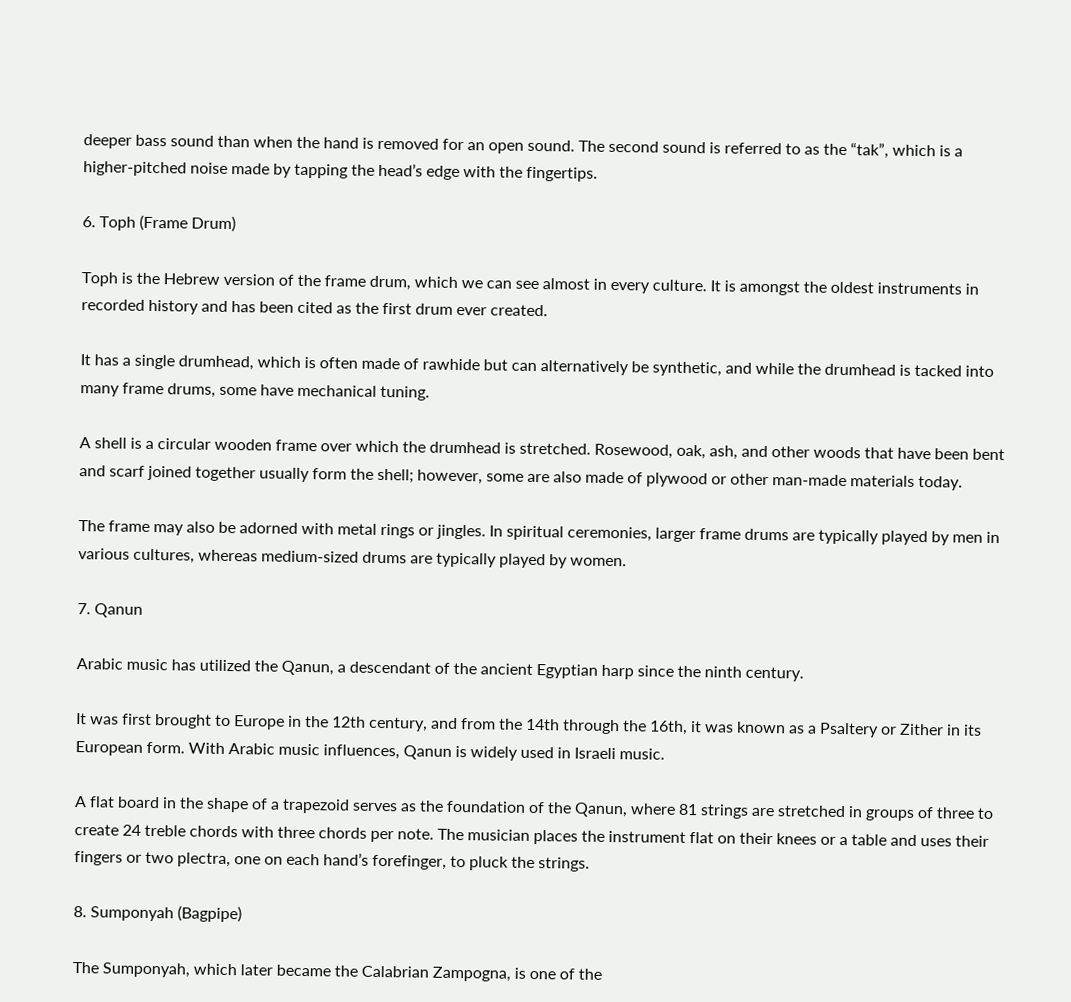deeper bass sound than when the hand is removed for an open sound. The second sound is referred to as the “tak”, which is a higher-pitched noise made by tapping the head’s edge with the fingertips.

6. Toph (Frame Drum)

Toph is the Hebrew version of the frame drum, which we can see almost in every culture. It is amongst the oldest instruments in recorded history and has been cited as the first drum ever created.

It has a single drumhead, which is often made of rawhide but can alternatively be synthetic, and while the drumhead is tacked into many frame drums, some have mechanical tuning.

A shell is a circular wooden frame over which the drumhead is stretched. Rosewood, oak, ash, and other woods that have been bent and scarf joined together usually form the shell; however, some are also made of plywood or other man-made materials today.

The frame may also be adorned with metal rings or jingles. In spiritual ceremonies, larger frame drums are typically played by men in various cultures, whereas medium-sized drums are typically played by women.

7. Qanun

Arabic music has utilized the Qanun, a descendant of the ancient Egyptian harp since the ninth century.

It was first brought to Europe in the 12th century, and from the 14th through the 16th, it was known as a Psaltery or Zither in its European form. With Arabic music influences, Qanun is widely used in Israeli music.

A flat board in the shape of a trapezoid serves as the foundation of the Qanun, where 81 strings are stretched in groups of three to create 24 treble chords with three chords per note. The musician places the instrument flat on their knees or a table and uses their fingers or two plectra, one on each hand’s forefinger, to pluck the strings.

8. Sumponyah (Bagpipe)

The Sumponyah, which later became the Calabrian Zampogna, is one of the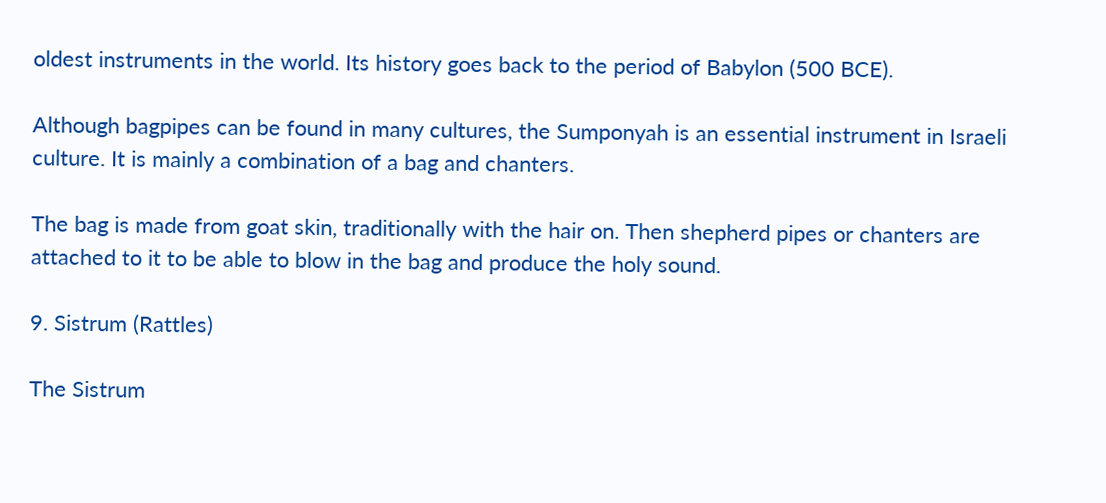oldest instruments in the world. Its history goes back to the period of Babylon (500 BCE).

Although bagpipes can be found in many cultures, the Sumponyah is an essential instrument in Israeli culture. It is mainly a combination of a bag and chanters.

The bag is made from goat skin, traditionally with the hair on. Then shepherd pipes or chanters are attached to it to be able to blow in the bag and produce the holy sound.

9. Sistrum (Rattles)

The Sistrum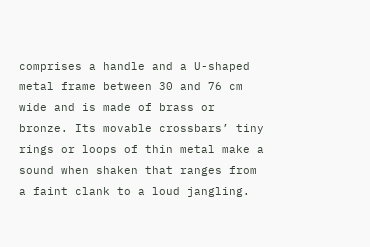comprises a handle and a U-shaped metal frame between 30 and 76 cm wide and is made of brass or bronze. Its movable crossbars’ tiny rings or loops of thin metal make a sound when shaken that ranges from a faint clank to a loud jangling.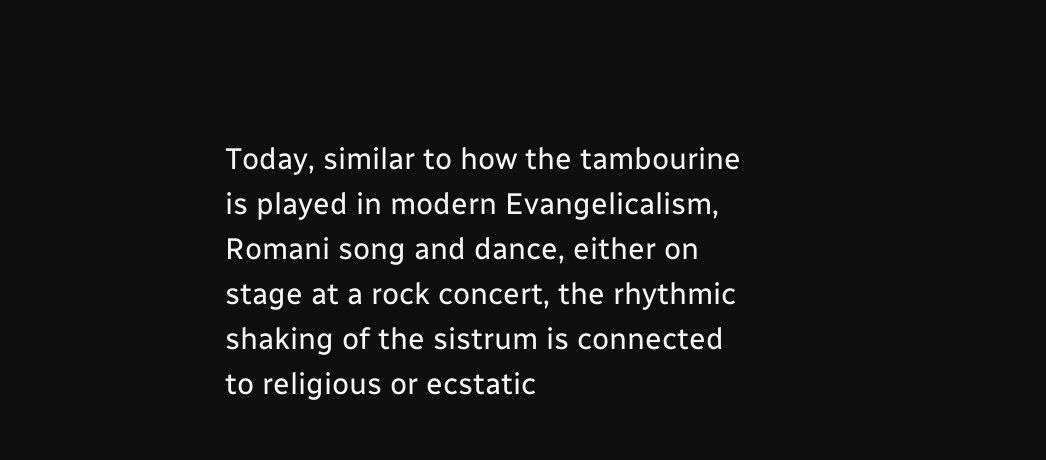Today, similar to how the tambourine is played in modern Evangelicalism, Romani song and dance, either on stage at a rock concert, the rhythmic shaking of the sistrum is connected to religious or ecstatic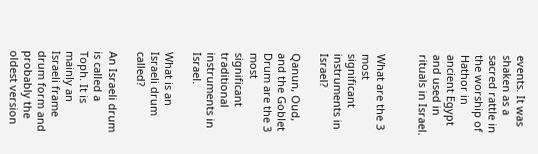events. It was shaken as a sacred rattle in the worship of Hathor in ancient Egypt and used in rituals in Israel.


What are the 3 most significant instruments in Israel?

Qanun, Oud, and the Goblet Drum are the 3 most significant traditional instruments in Israel.

What is an Israeli drum called?

An Israeli drum is called a Toph. It is mainly an Israeli frame drum form and probably the oldest version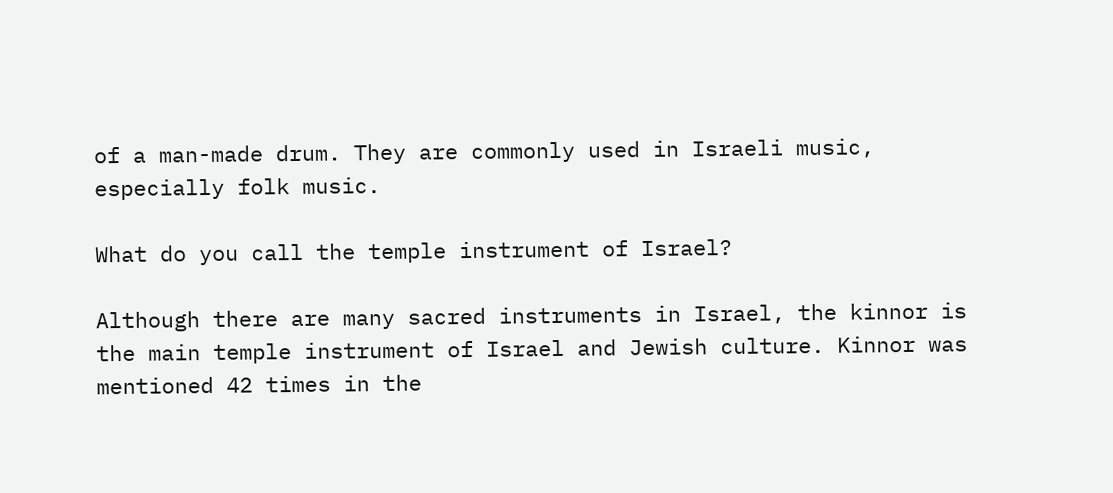of a man-made drum. They are commonly used in Israeli music, especially folk music.

What do you call the temple instrument of Israel?

Although there are many sacred instruments in Israel, the kinnor is the main temple instrument of Israel and Jewish culture. Kinnor was mentioned 42 times in the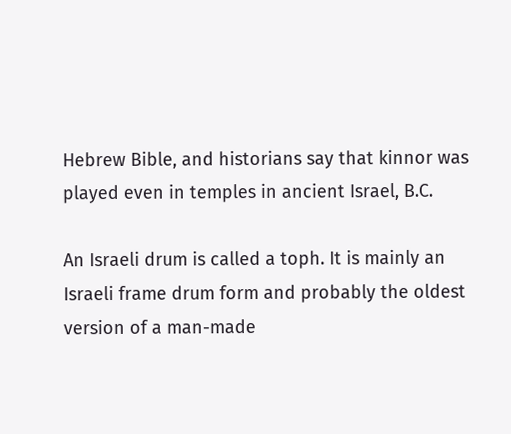Hebrew Bible, and historians say that kinnor was played even in temples in ancient Israel, B.C.

An Israeli drum is called a toph. It is mainly an Israeli frame drum form and probably the oldest version of a man-made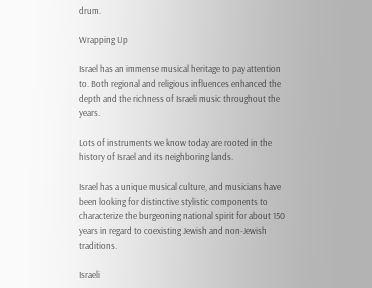drum.

Wrapping Up

Israel has an immense musical heritage to pay attention to. Both regional and religious influences enhanced the depth and the richness of Israeli music throughout the years.

Lots of instruments we know today are rooted in the history of Israel and its neighboring lands.

Israel has a unique musical culture, and musicians have been looking for distinctive stylistic components to characterize the burgeoning national spirit for about 150 years in regard to coexisting Jewish and non-Jewish traditions.

Israeli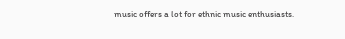music offers a lot for ethnic music enthusiasts.